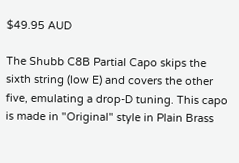$49.95 AUD

The Shubb C8B Partial Capo skips the sixth string (low E) and covers the other five, emulating a drop-D tuning. This capo is made in "Original" style in Plain Brass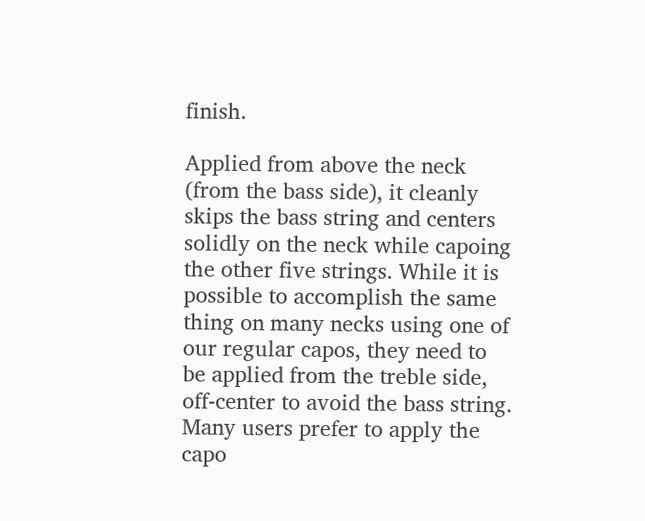finish.

Applied from above the neck (from the bass side), it cleanly skips the bass string and centers solidly on the neck while capoing the other five strings. While it is possible to accomplish the same thing on many necks using one of our regular capos, they need to be applied from the treble side, off-center to avoid the bass string. Many users prefer to apply the capo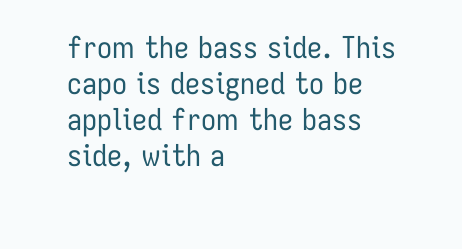from the bass side. This capo is designed to be applied from the bass side, with a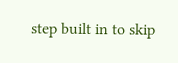step built in to skip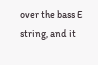over the bass E string, and it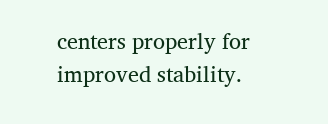centers properly for improved stability.